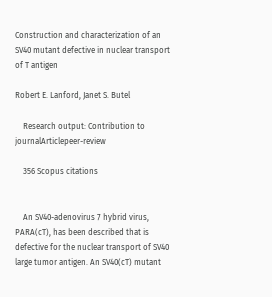Construction and characterization of an SV40 mutant defective in nuclear transport of T antigen

Robert E. Lanford, Janet S. Butel

    Research output: Contribution to journalArticlepeer-review

    356 Scopus citations


    An SV40-adenovirus 7 hybrid virus, PARA(cT), has been described that is defective for the nuclear transport of SV40 large tumor antigen. An SV40(cT) mutant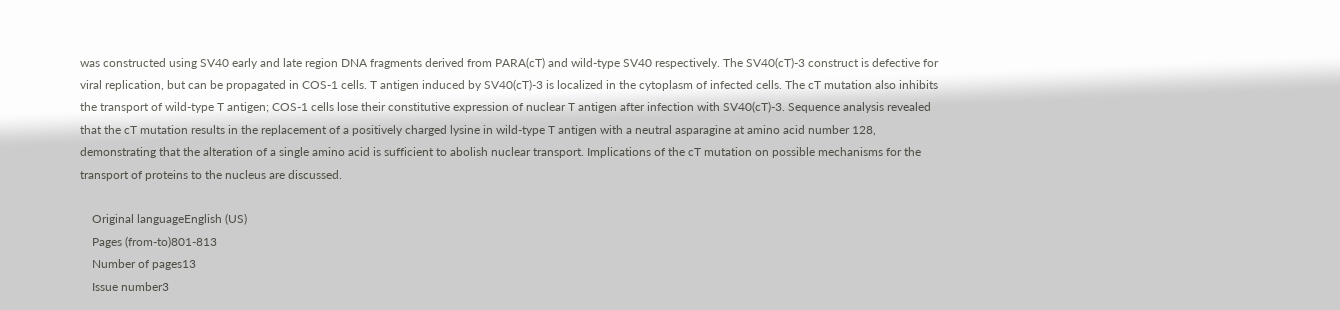was constructed using SV40 early and late region DNA fragments derived from PARA(cT) and wild-type SV40 respectively. The SV40(cT)-3 construct is defective for viral replication, but can be propagated in COS-1 cells. T antigen induced by SV40(cT)-3 is localized in the cytoplasm of infected cells. The cT mutation also inhibits the transport of wild-type T antigen; COS-1 cells lose their constitutive expression of nuclear T antigen after infection with SV40(cT)-3. Sequence analysis revealed that the cT mutation results in the replacement of a positively charged lysine in wild-type T antigen with a neutral asparagine at amino acid number 128, demonstrating that the alteration of a single amino acid is sufficient to abolish nuclear transport. Implications of the cT mutation on possible mechanisms for the transport of proteins to the nucleus are discussed.

    Original languageEnglish (US)
    Pages (from-to)801-813
    Number of pages13
    Issue number3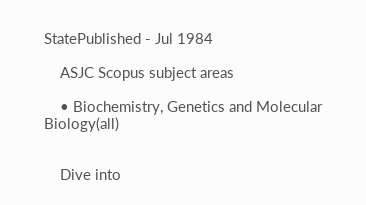StatePublished - Jul 1984

    ASJC Scopus subject areas

    • Biochemistry, Genetics and Molecular Biology(all)


    Dive into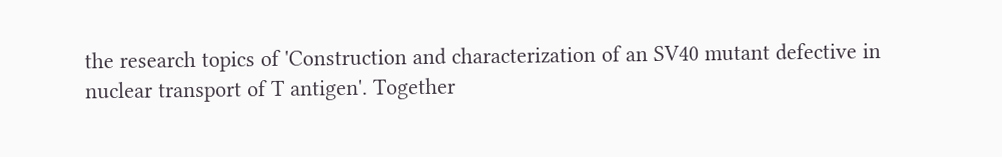the research topics of 'Construction and characterization of an SV40 mutant defective in nuclear transport of T antigen'. Together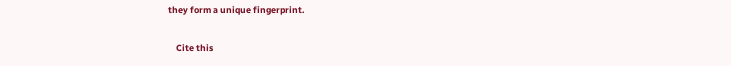they form a unique fingerprint.

    Cite this